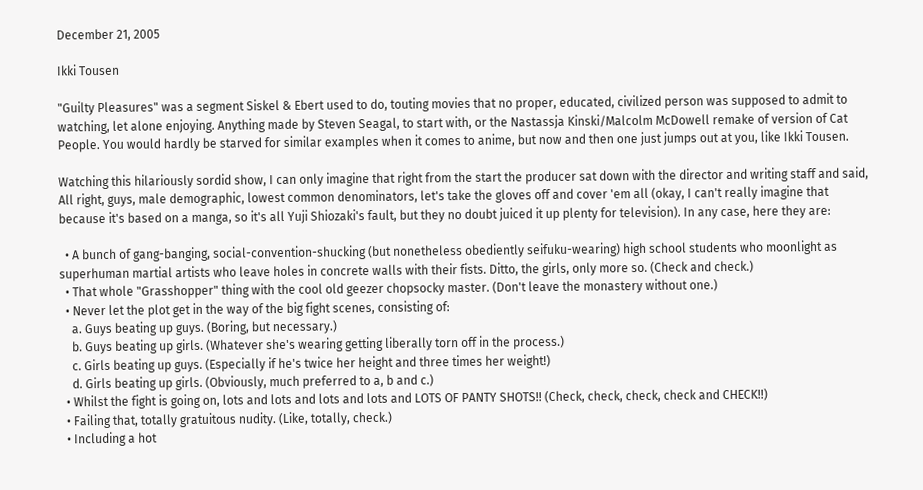December 21, 2005

Ikki Tousen

"Guilty Pleasures" was a segment Siskel & Ebert used to do, touting movies that no proper, educated, civilized person was supposed to admit to watching, let alone enjoying. Anything made by Steven Seagal, to start with, or the Nastassja Kinski/Malcolm McDowell remake of version of Cat People. You would hardly be starved for similar examples when it comes to anime, but now and then one just jumps out at you, like Ikki Tousen.

Watching this hilariously sordid show, I can only imagine that right from the start the producer sat down with the director and writing staff and said, All right, guys, male demographic, lowest common denominators, let's take the gloves off and cover 'em all (okay, I can't really imagine that because it's based on a manga, so it's all Yuji Shiozaki's fault, but they no doubt juiced it up plenty for television). In any case, here they are:

  • A bunch of gang-banging, social-convention-shucking (but nonetheless obediently seifuku-wearing) high school students who moonlight as superhuman martial artists who leave holes in concrete walls with their fists. Ditto, the girls, only more so. (Check and check.)
  • That whole "Grasshopper" thing with the cool old geezer chopsocky master. (Don't leave the monastery without one.)
  • Never let the plot get in the way of the big fight scenes, consisting of:
    a. Guys beating up guys. (Boring, but necessary.)
    b. Guys beating up girls. (Whatever she's wearing getting liberally torn off in the process.)
    c. Girls beating up guys. (Especially if he's twice her height and three times her weight!)
    d. Girls beating up girls. (Obviously, much preferred to a, b and c.)
  • Whilst the fight is going on, lots and lots and lots and lots and LOTS OF PANTY SHOTS!! (Check, check, check, check and CHECK!!)
  • Failing that, totally gratuitous nudity. (Like, totally, check.)
  • Including a hot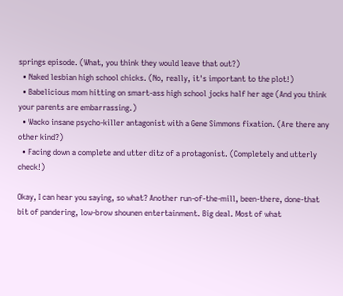springs episode. (What, you think they would leave that out?)
  • Naked lesbian high school chicks. (No, really, it's important to the plot!)
  • Babelicious mom hitting on smart-ass high school jocks half her age (And you think your parents are embarrassing.)
  • Wacko insane psycho-killer antagonist with a Gene Simmons fixation. (Are there any other kind?)
  • Facing down a complete and utter ditz of a protagonist. (Completely and utterly check!)

Okay, I can hear you saying, so what? Another run-of-the-mill, been-there, done-that bit of pandering, low-brow shounen entertainment. Big deal. Most of what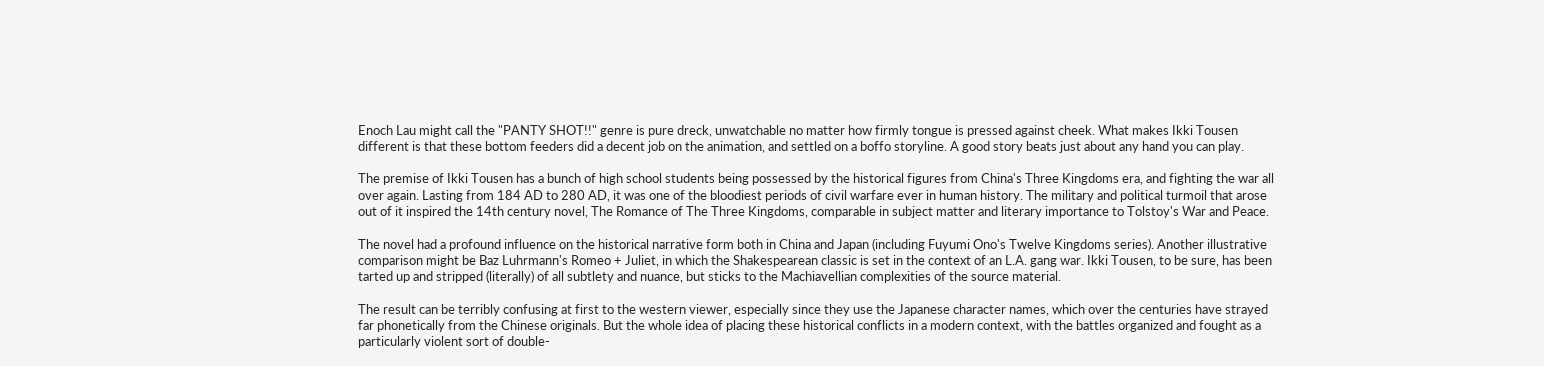Enoch Lau might call the "PANTY SHOT!!" genre is pure dreck, unwatchable no matter how firmly tongue is pressed against cheek. What makes Ikki Tousen different is that these bottom feeders did a decent job on the animation, and settled on a boffo storyline. A good story beats just about any hand you can play.

The premise of Ikki Tousen has a bunch of high school students being possessed by the historical figures from China's Three Kingdoms era, and fighting the war all over again. Lasting from 184 AD to 280 AD, it was one of the bloodiest periods of civil warfare ever in human history. The military and political turmoil that arose out of it inspired the 14th century novel, The Romance of The Three Kingdoms, comparable in subject matter and literary importance to Tolstoy's War and Peace.

The novel had a profound influence on the historical narrative form both in China and Japan (including Fuyumi Ono's Twelve Kingdoms series). Another illustrative comparison might be Baz Luhrmann's Romeo + Juliet, in which the Shakespearean classic is set in the context of an L.A. gang war. Ikki Tousen, to be sure, has been tarted up and stripped (literally) of all subtlety and nuance, but sticks to the Machiavellian complexities of the source material.

The result can be terribly confusing at first to the western viewer, especially since they use the Japanese character names, which over the centuries have strayed far phonetically from the Chinese originals. But the whole idea of placing these historical conflicts in a modern context, with the battles organized and fought as a particularly violent sort of double-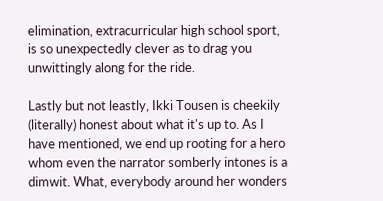elimination, extracurricular high school sport, is so unexpectedly clever as to drag you unwittingly along for the ride.

Lastly but not leastly, Ikki Tousen is cheekily (literally) honest about what it's up to. As I have mentioned, we end up rooting for a hero whom even the narrator somberly intones is a dimwit. What, everybody around her wonders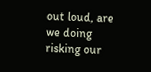out loud, are we doing risking our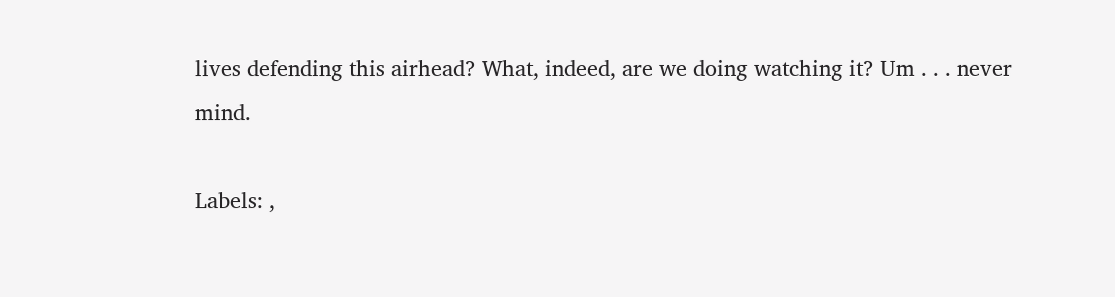lives defending this airhead? What, indeed, are we doing watching it? Um . . . never mind.

Labels: ,